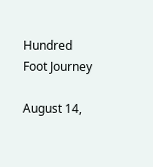Hundred Foot Journey

August 14,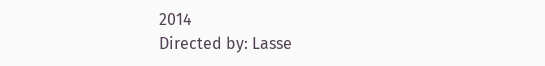2014
Directed by: Lasse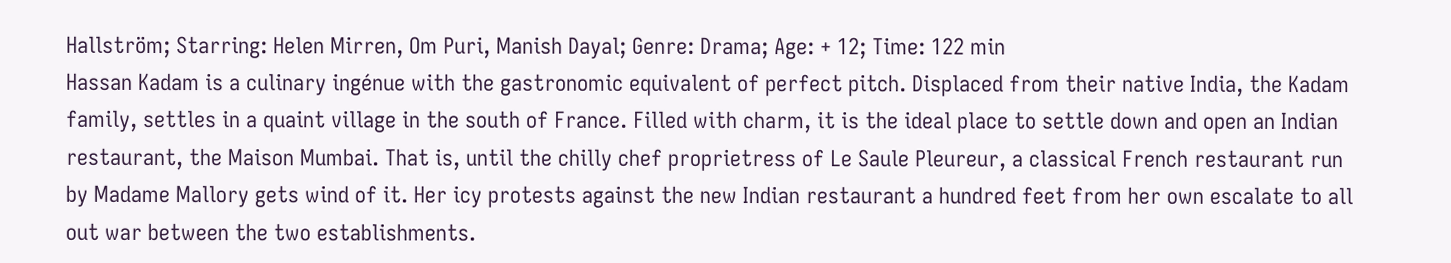Hallström; Starring: Helen Mirren, Om Puri, Manish Dayal; Genre: Drama; Age: + 12; Time: 122 min
Hassan Kadam is a culinary ingénue with the gastronomic equivalent of perfect pitch. Displaced from their native India, the Kadam family, settles in a quaint village in the south of France. Filled with charm, it is the ideal place to settle down and open an Indian restaurant, the Maison Mumbai. That is, until the chilly chef proprietress of Le Saule Pleureur, a classical French restaurant run by Madame Mallory gets wind of it. Her icy protests against the new Indian restaurant a hundred feet from her own escalate to all out war between the two establishments.